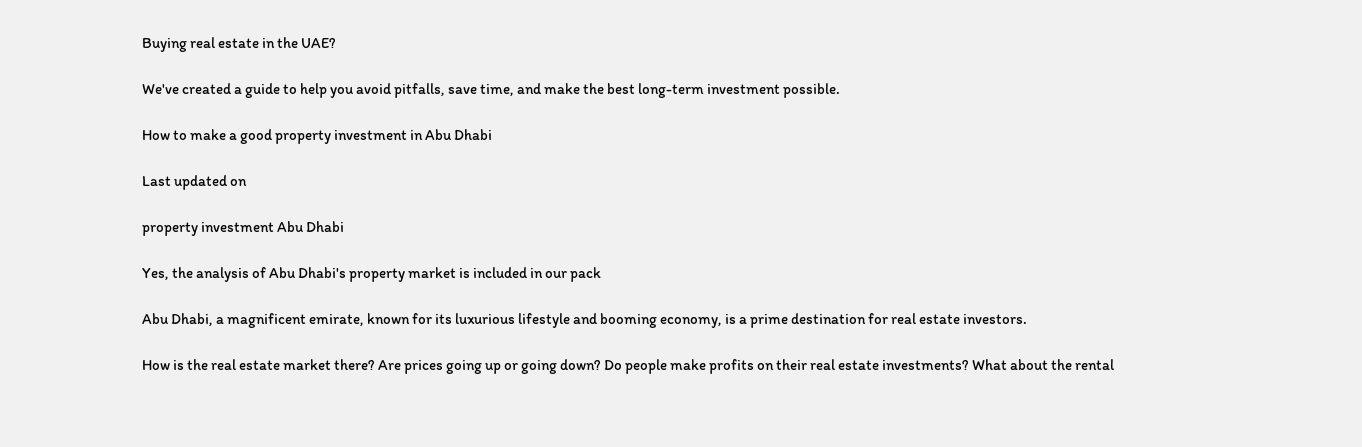Buying real estate in the UAE?

We've created a guide to help you avoid pitfalls, save time, and make the best long-term investment possible.

How to make a good property investment in Abu Dhabi

Last updated on

property investment Abu Dhabi

Yes, the analysis of Abu Dhabi's property market is included in our pack

Abu Dhabi, a magnificent emirate, known for its luxurious lifestyle and booming economy, is a prime destination for real estate investors.

How is the real estate market there? Are prices going up or going down? Do people make profits on their real estate investments? What about the rental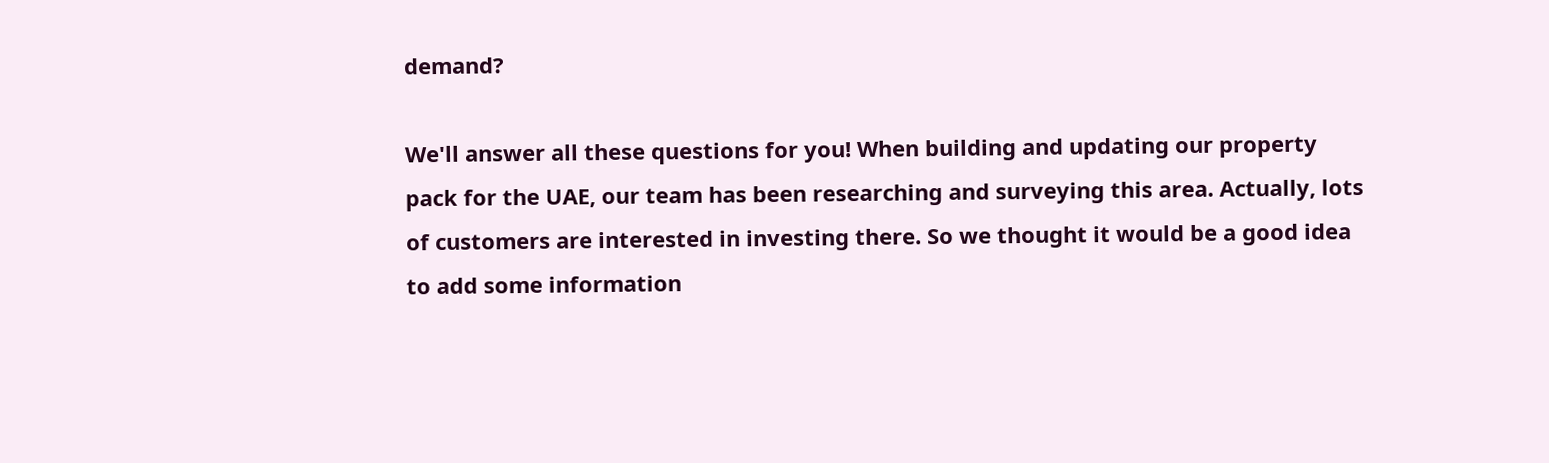demand?

We'll answer all these questions for you! When building and updating our property pack for the UAE, our team has been researching and surveying this area. Actually, lots of customers are interested in investing there. So we thought it would be a good idea to add some information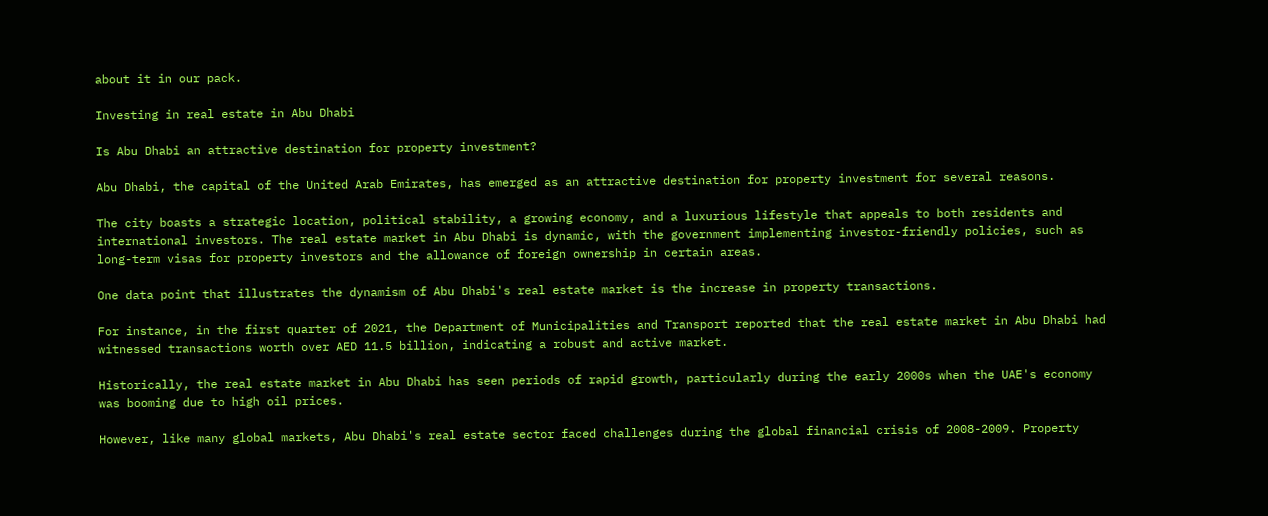about it in our pack.

Investing in real estate in Abu Dhabi

Is Abu Dhabi an attractive destination for property investment?

Abu Dhabi, the capital of the United Arab Emirates, has emerged as an attractive destination for property investment for several reasons.

The city boasts a strategic location, political stability, a growing economy, and a luxurious lifestyle that appeals to both residents and international investors. The real estate market in Abu Dhabi is dynamic, with the government implementing investor-friendly policies, such as long-term visas for property investors and the allowance of foreign ownership in certain areas.

One data point that illustrates the dynamism of Abu Dhabi's real estate market is the increase in property transactions.

For instance, in the first quarter of 2021, the Department of Municipalities and Transport reported that the real estate market in Abu Dhabi had witnessed transactions worth over AED 11.5 billion, indicating a robust and active market.

Historically, the real estate market in Abu Dhabi has seen periods of rapid growth, particularly during the early 2000s when the UAE's economy was booming due to high oil prices.

However, like many global markets, Abu Dhabi's real estate sector faced challenges during the global financial crisis of 2008-2009. Property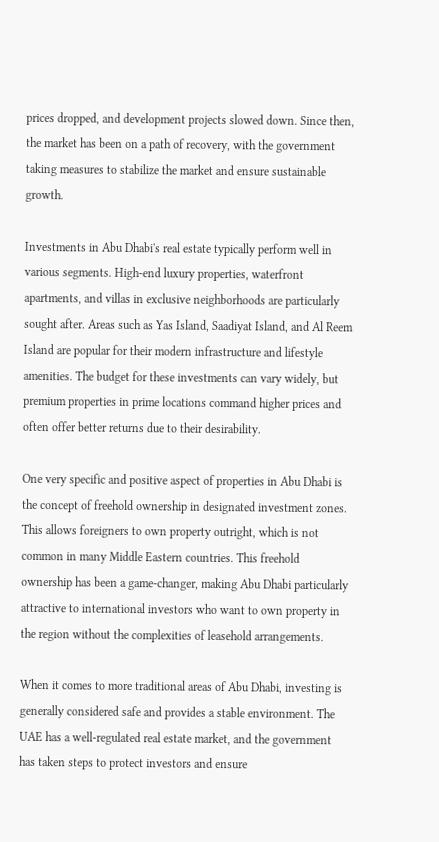prices dropped, and development projects slowed down. Since then, the market has been on a path of recovery, with the government taking measures to stabilize the market and ensure sustainable growth.

Investments in Abu Dhabi's real estate typically perform well in various segments. High-end luxury properties, waterfront apartments, and villas in exclusive neighborhoods are particularly sought after. Areas such as Yas Island, Saadiyat Island, and Al Reem Island are popular for their modern infrastructure and lifestyle amenities. The budget for these investments can vary widely, but premium properties in prime locations command higher prices and often offer better returns due to their desirability.

One very specific and positive aspect of properties in Abu Dhabi is the concept of freehold ownership in designated investment zones. This allows foreigners to own property outright, which is not common in many Middle Eastern countries. This freehold ownership has been a game-changer, making Abu Dhabi particularly attractive to international investors who want to own property in the region without the complexities of leasehold arrangements.

When it comes to more traditional areas of Abu Dhabi, investing is generally considered safe and provides a stable environment. The UAE has a well-regulated real estate market, and the government has taken steps to protect investors and ensure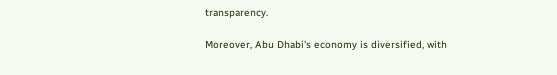transparency.

Moreover, Abu Dhabi's economy is diversified, with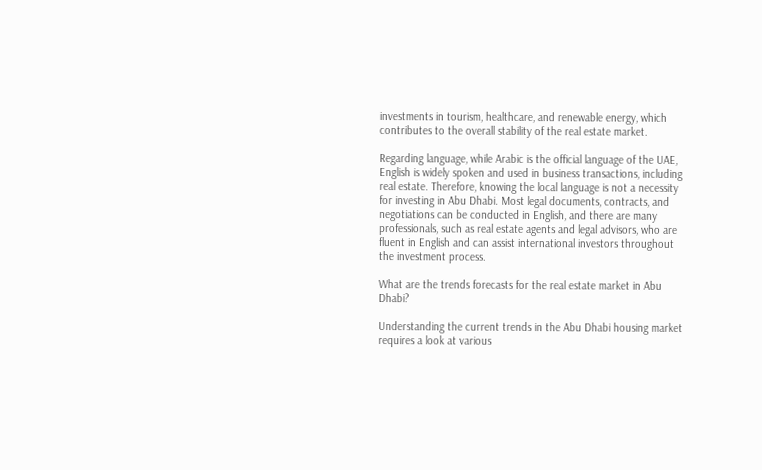investments in tourism, healthcare, and renewable energy, which contributes to the overall stability of the real estate market.

Regarding language, while Arabic is the official language of the UAE, English is widely spoken and used in business transactions, including real estate. Therefore, knowing the local language is not a necessity for investing in Abu Dhabi. Most legal documents, contracts, and negotiations can be conducted in English, and there are many professionals, such as real estate agents and legal advisors, who are fluent in English and can assist international investors throughout the investment process.

What are the trends forecasts for the real estate market in Abu Dhabi?

Understanding the current trends in the Abu Dhabi housing market requires a look at various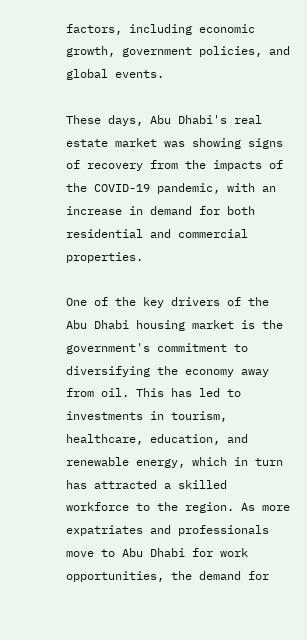factors, including economic growth, government policies, and global events.

These days, Abu Dhabi's real estate market was showing signs of recovery from the impacts of the COVID-19 pandemic, with an increase in demand for both residential and commercial properties.

One of the key drivers of the Abu Dhabi housing market is the government's commitment to diversifying the economy away from oil. This has led to investments in tourism, healthcare, education, and renewable energy, which in turn has attracted a skilled workforce to the region. As more expatriates and professionals move to Abu Dhabi for work opportunities, the demand for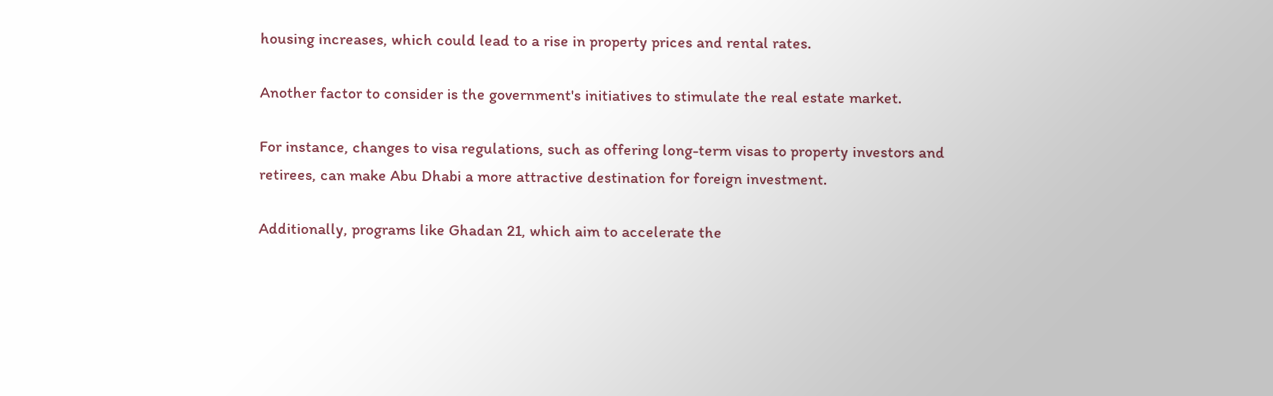housing increases, which could lead to a rise in property prices and rental rates.

Another factor to consider is the government's initiatives to stimulate the real estate market.

For instance, changes to visa regulations, such as offering long-term visas to property investors and retirees, can make Abu Dhabi a more attractive destination for foreign investment.

Additionally, programs like Ghadan 21, which aim to accelerate the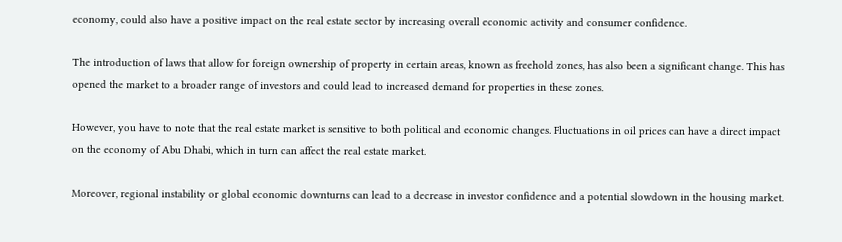economy, could also have a positive impact on the real estate sector by increasing overall economic activity and consumer confidence.

The introduction of laws that allow for foreign ownership of property in certain areas, known as freehold zones, has also been a significant change. This has opened the market to a broader range of investors and could lead to increased demand for properties in these zones.

However, you have to note that the real estate market is sensitive to both political and economic changes. Fluctuations in oil prices can have a direct impact on the economy of Abu Dhabi, which in turn can affect the real estate market.

Moreover, regional instability or global economic downturns can lead to a decrease in investor confidence and a potential slowdown in the housing market.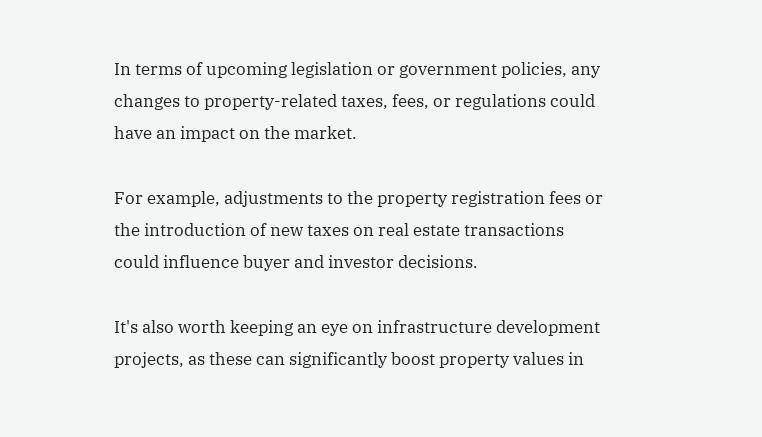In terms of upcoming legislation or government policies, any changes to property-related taxes, fees, or regulations could have an impact on the market.

For example, adjustments to the property registration fees or the introduction of new taxes on real estate transactions could influence buyer and investor decisions.

It's also worth keeping an eye on infrastructure development projects, as these can significantly boost property values in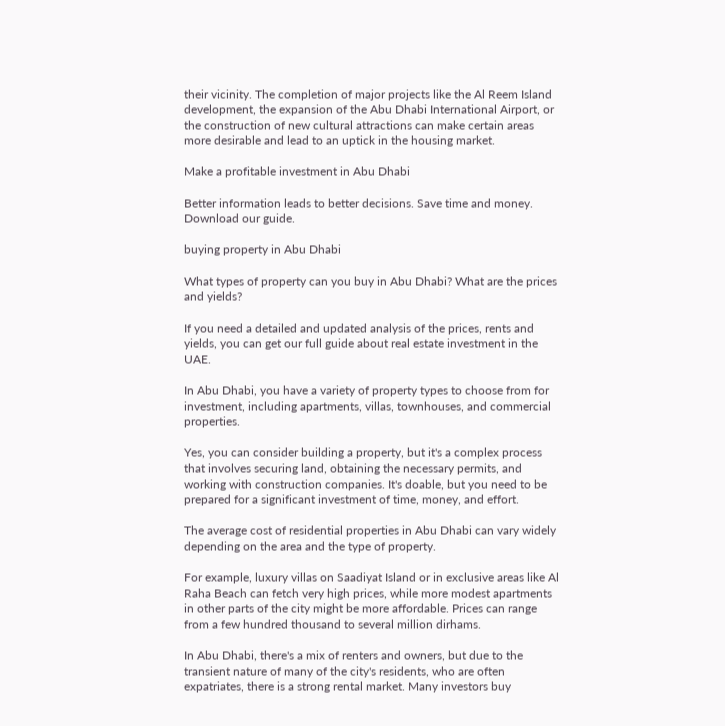their vicinity. The completion of major projects like the Al Reem Island development, the expansion of the Abu Dhabi International Airport, or the construction of new cultural attractions can make certain areas more desirable and lead to an uptick in the housing market.

Make a profitable investment in Abu Dhabi

Better information leads to better decisions. Save time and money. Download our guide.

buying property in Abu Dhabi

What types of property can you buy in Abu Dhabi? What are the prices and yields?

If you need a detailed and updated analysis of the prices, rents and yields, you can get our full guide about real estate investment in the UAE.

In Abu Dhabi, you have a variety of property types to choose from for investment, including apartments, villas, townhouses, and commercial properties.

Yes, you can consider building a property, but it's a complex process that involves securing land, obtaining the necessary permits, and working with construction companies. It's doable, but you need to be prepared for a significant investment of time, money, and effort.

The average cost of residential properties in Abu Dhabi can vary widely depending on the area and the type of property.

For example, luxury villas on Saadiyat Island or in exclusive areas like Al Raha Beach can fetch very high prices, while more modest apartments in other parts of the city might be more affordable. Prices can range from a few hundred thousand to several million dirhams.

In Abu Dhabi, there's a mix of renters and owners, but due to the transient nature of many of the city's residents, who are often expatriates, there is a strong rental market. Many investors buy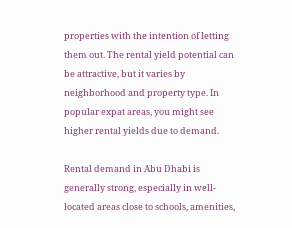properties with the intention of letting them out. The rental yield potential can be attractive, but it varies by neighborhood and property type. In popular expat areas, you might see higher rental yields due to demand.

Rental demand in Abu Dhabi is generally strong, especially in well-located areas close to schools, amenities,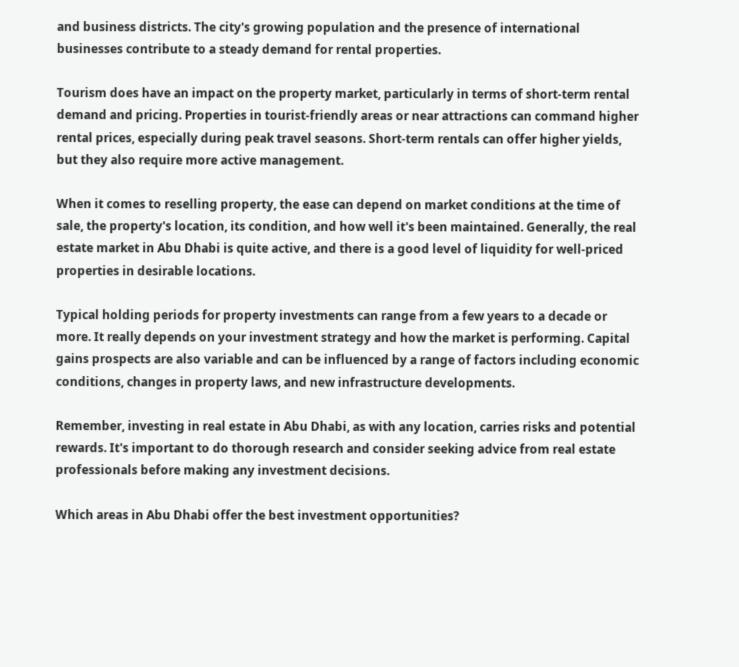and business districts. The city's growing population and the presence of international businesses contribute to a steady demand for rental properties.

Tourism does have an impact on the property market, particularly in terms of short-term rental demand and pricing. Properties in tourist-friendly areas or near attractions can command higher rental prices, especially during peak travel seasons. Short-term rentals can offer higher yields, but they also require more active management.

When it comes to reselling property, the ease can depend on market conditions at the time of sale, the property's location, its condition, and how well it's been maintained. Generally, the real estate market in Abu Dhabi is quite active, and there is a good level of liquidity for well-priced properties in desirable locations.

Typical holding periods for property investments can range from a few years to a decade or more. It really depends on your investment strategy and how the market is performing. Capital gains prospects are also variable and can be influenced by a range of factors including economic conditions, changes in property laws, and new infrastructure developments.

Remember, investing in real estate in Abu Dhabi, as with any location, carries risks and potential rewards. It's important to do thorough research and consider seeking advice from real estate professionals before making any investment decisions.

Which areas in Abu Dhabi offer the best investment opportunities?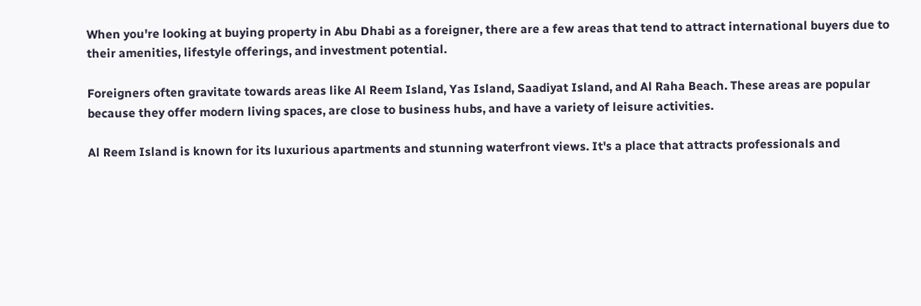When you're looking at buying property in Abu Dhabi as a foreigner, there are a few areas that tend to attract international buyers due to their amenities, lifestyle offerings, and investment potential.

Foreigners often gravitate towards areas like Al Reem Island, Yas Island, Saadiyat Island, and Al Raha Beach. These areas are popular because they offer modern living spaces, are close to business hubs, and have a variety of leisure activities.

Al Reem Island is known for its luxurious apartments and stunning waterfront views. It's a place that attracts professionals and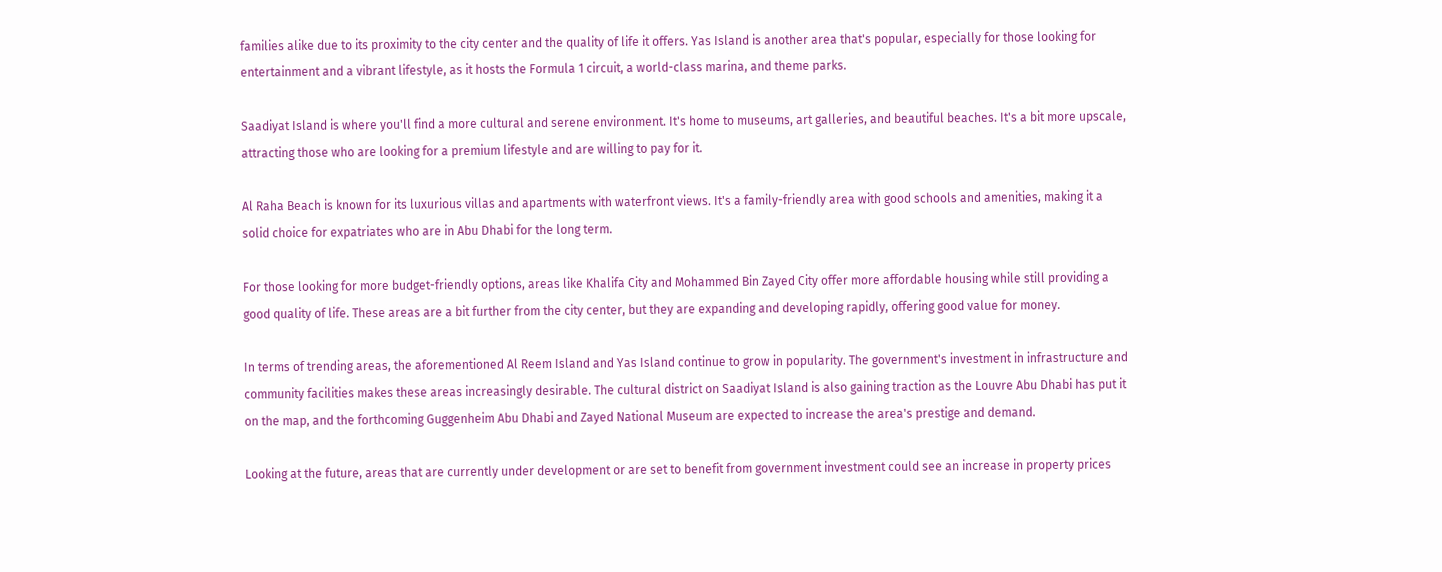families alike due to its proximity to the city center and the quality of life it offers. Yas Island is another area that's popular, especially for those looking for entertainment and a vibrant lifestyle, as it hosts the Formula 1 circuit, a world-class marina, and theme parks.

Saadiyat Island is where you'll find a more cultural and serene environment. It's home to museums, art galleries, and beautiful beaches. It's a bit more upscale, attracting those who are looking for a premium lifestyle and are willing to pay for it.

Al Raha Beach is known for its luxurious villas and apartments with waterfront views. It's a family-friendly area with good schools and amenities, making it a solid choice for expatriates who are in Abu Dhabi for the long term.

For those looking for more budget-friendly options, areas like Khalifa City and Mohammed Bin Zayed City offer more affordable housing while still providing a good quality of life. These areas are a bit further from the city center, but they are expanding and developing rapidly, offering good value for money.

In terms of trending areas, the aforementioned Al Reem Island and Yas Island continue to grow in popularity. The government's investment in infrastructure and community facilities makes these areas increasingly desirable. The cultural district on Saadiyat Island is also gaining traction as the Louvre Abu Dhabi has put it on the map, and the forthcoming Guggenheim Abu Dhabi and Zayed National Museum are expected to increase the area's prestige and demand.

Looking at the future, areas that are currently under development or are set to benefit from government investment could see an increase in property prices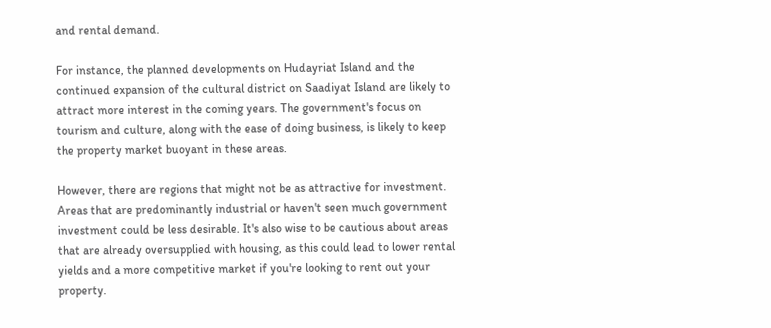and rental demand.

For instance, the planned developments on Hudayriat Island and the continued expansion of the cultural district on Saadiyat Island are likely to attract more interest in the coming years. The government's focus on tourism and culture, along with the ease of doing business, is likely to keep the property market buoyant in these areas.

However, there are regions that might not be as attractive for investment. Areas that are predominantly industrial or haven't seen much government investment could be less desirable. It's also wise to be cautious about areas that are already oversupplied with housing, as this could lead to lower rental yields and a more competitive market if you're looking to rent out your property.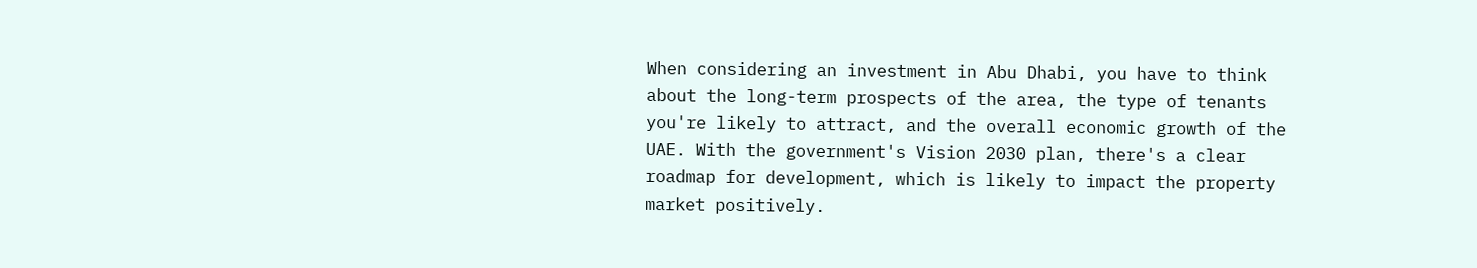When considering an investment in Abu Dhabi, you have to think about the long-term prospects of the area, the type of tenants you're likely to attract, and the overall economic growth of the UAE. With the government's Vision 2030 plan, there's a clear roadmap for development, which is likely to impact the property market positively.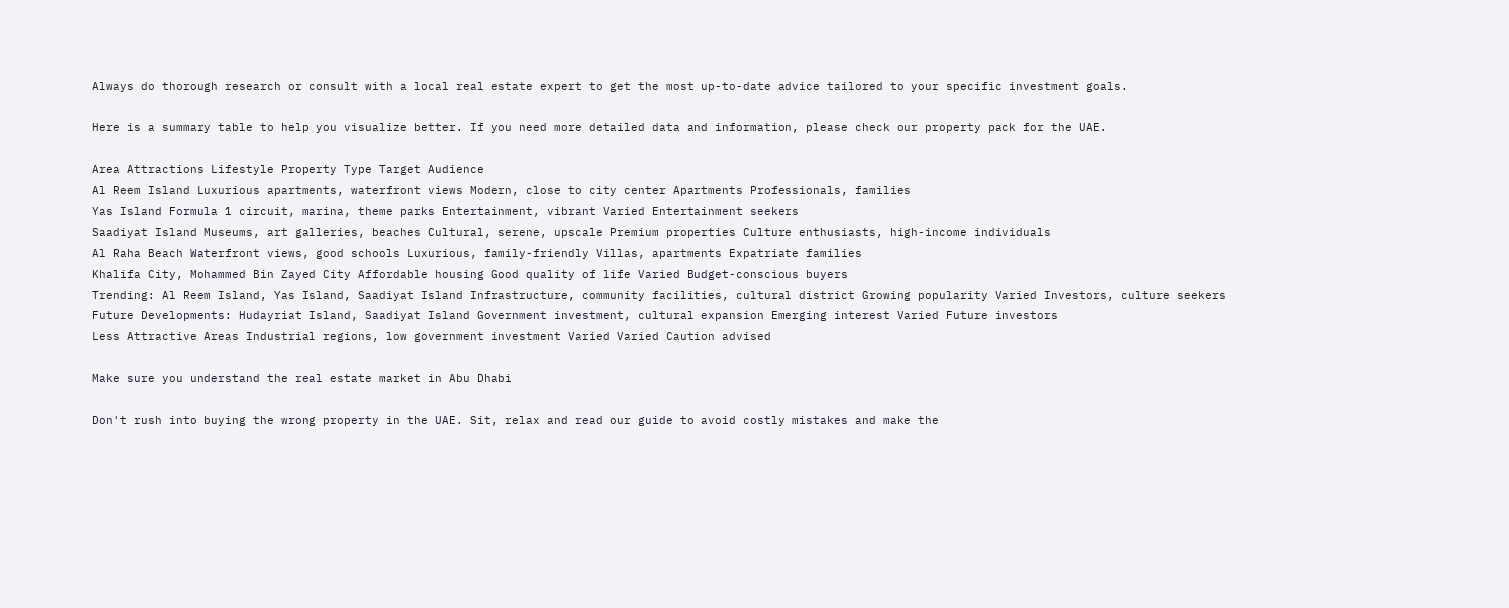Always do thorough research or consult with a local real estate expert to get the most up-to-date advice tailored to your specific investment goals.

Here is a summary table to help you visualize better. If you need more detailed data and information, please check our property pack for the UAE.

Area Attractions Lifestyle Property Type Target Audience
Al Reem Island Luxurious apartments, waterfront views Modern, close to city center Apartments Professionals, families
Yas Island Formula 1 circuit, marina, theme parks Entertainment, vibrant Varied Entertainment seekers
Saadiyat Island Museums, art galleries, beaches Cultural, serene, upscale Premium properties Culture enthusiasts, high-income individuals
Al Raha Beach Waterfront views, good schools Luxurious, family-friendly Villas, apartments Expatriate families
Khalifa City, Mohammed Bin Zayed City Affordable housing Good quality of life Varied Budget-conscious buyers
Trending: Al Reem Island, Yas Island, Saadiyat Island Infrastructure, community facilities, cultural district Growing popularity Varied Investors, culture seekers
Future Developments: Hudayriat Island, Saadiyat Island Government investment, cultural expansion Emerging interest Varied Future investors
Less Attractive Areas Industrial regions, low government investment Varied Varied Caution advised

Make sure you understand the real estate market in Abu Dhabi

Don't rush into buying the wrong property in the UAE. Sit, relax and read our guide to avoid costly mistakes and make the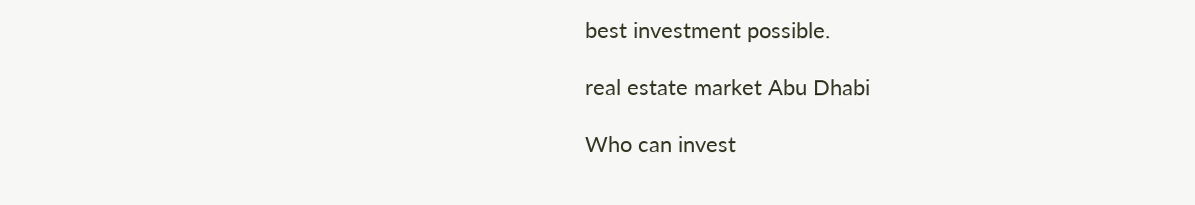best investment possible.

real estate market Abu Dhabi

Who can invest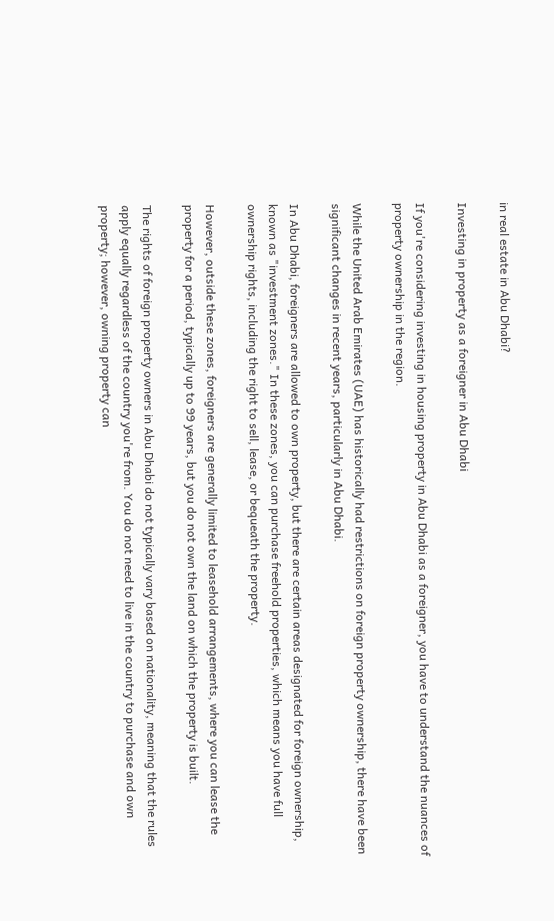in real estate in Abu Dhabi?

Investing in property as a foreigner in Abu Dhabi

If you're considering investing in housing property in Abu Dhabi as a foreigner, you have to understand the nuances of property ownership in the region.

While the United Arab Emirates (UAE) has historically had restrictions on foreign property ownership, there have been significant changes in recent years, particularly in Abu Dhabi.

In Abu Dhabi, foreigners are allowed to own property, but there are certain areas designated for foreign ownership, known as "investment zones." In these zones, you can purchase freehold properties, which means you have full ownership rights, including the right to sell, lease, or bequeath the property.

However, outside these zones, foreigners are generally limited to leasehold arrangements, where you can lease the property for a period, typically up to 99 years, but you do not own the land on which the property is built.

The rights of foreign property owners in Abu Dhabi do not typically vary based on nationality, meaning that the rules apply equally regardless of the country you're from. You do not need to live in the country to purchase and own property; however, owning property can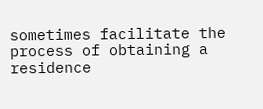sometimes facilitate the process of obtaining a residence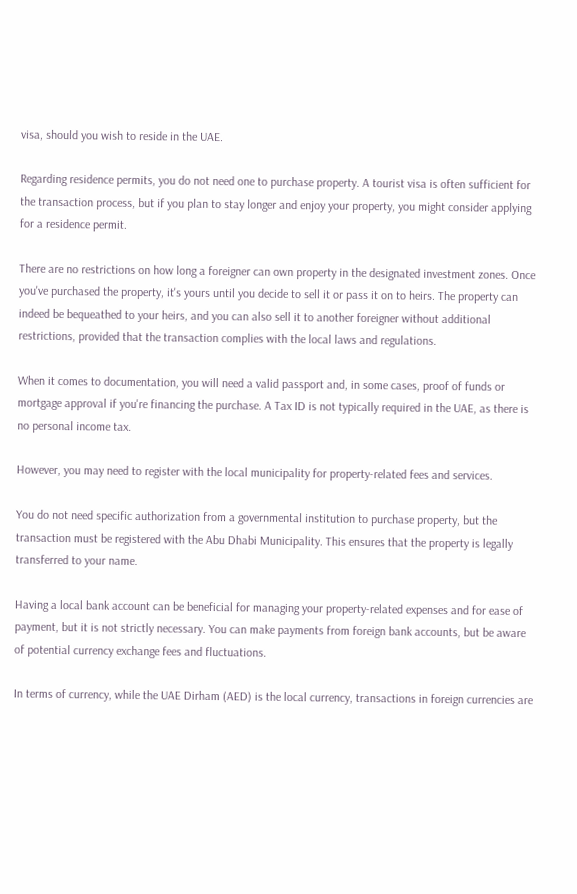visa, should you wish to reside in the UAE.

Regarding residence permits, you do not need one to purchase property. A tourist visa is often sufficient for the transaction process, but if you plan to stay longer and enjoy your property, you might consider applying for a residence permit.

There are no restrictions on how long a foreigner can own property in the designated investment zones. Once you've purchased the property, it's yours until you decide to sell it or pass it on to heirs. The property can indeed be bequeathed to your heirs, and you can also sell it to another foreigner without additional restrictions, provided that the transaction complies with the local laws and regulations.

When it comes to documentation, you will need a valid passport and, in some cases, proof of funds or mortgage approval if you're financing the purchase. A Tax ID is not typically required in the UAE, as there is no personal income tax.

However, you may need to register with the local municipality for property-related fees and services.

You do not need specific authorization from a governmental institution to purchase property, but the transaction must be registered with the Abu Dhabi Municipality. This ensures that the property is legally transferred to your name.

Having a local bank account can be beneficial for managing your property-related expenses and for ease of payment, but it is not strictly necessary. You can make payments from foreign bank accounts, but be aware of potential currency exchange fees and fluctuations.

In terms of currency, while the UAE Dirham (AED) is the local currency, transactions in foreign currencies are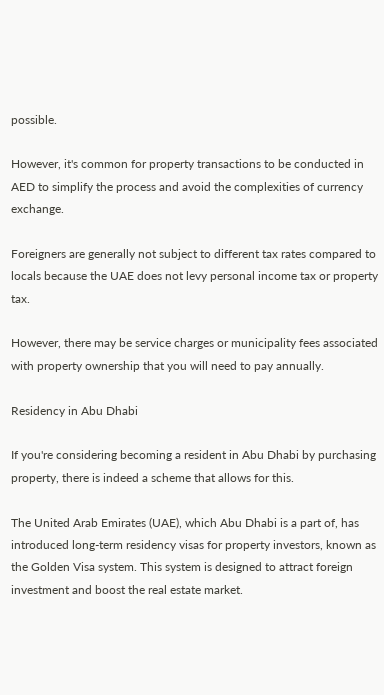possible.

However, it's common for property transactions to be conducted in AED to simplify the process and avoid the complexities of currency exchange.

Foreigners are generally not subject to different tax rates compared to locals because the UAE does not levy personal income tax or property tax.

However, there may be service charges or municipality fees associated with property ownership that you will need to pay annually.

Residency in Abu Dhabi

If you're considering becoming a resident in Abu Dhabi by purchasing property, there is indeed a scheme that allows for this.

The United Arab Emirates (UAE), which Abu Dhabi is a part of, has introduced long-term residency visas for property investors, known as the Golden Visa system. This system is designed to attract foreign investment and boost the real estate market.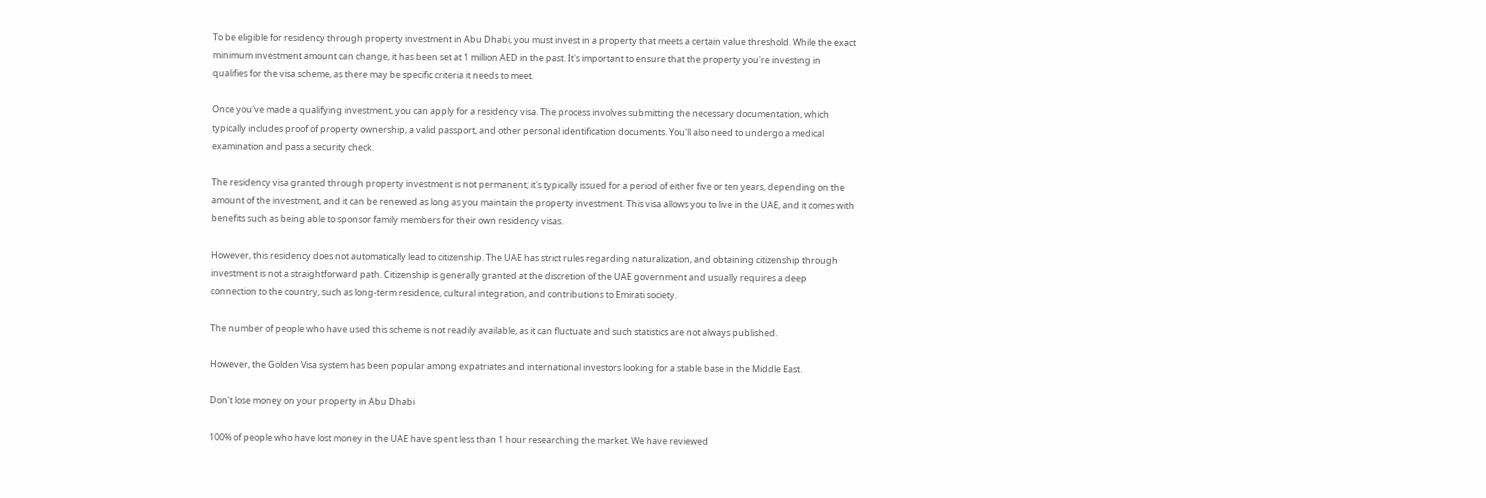To be eligible for residency through property investment in Abu Dhabi, you must invest in a property that meets a certain value threshold. While the exact minimum investment amount can change, it has been set at 1 million AED in the past. It's important to ensure that the property you're investing in qualifies for the visa scheme, as there may be specific criteria it needs to meet.

Once you've made a qualifying investment, you can apply for a residency visa. The process involves submitting the necessary documentation, which typically includes proof of property ownership, a valid passport, and other personal identification documents. You'll also need to undergo a medical examination and pass a security check.

The residency visa granted through property investment is not permanent; it's typically issued for a period of either five or ten years, depending on the amount of the investment, and it can be renewed as long as you maintain the property investment. This visa allows you to live in the UAE, and it comes with benefits such as being able to sponsor family members for their own residency visas.

However, this residency does not automatically lead to citizenship. The UAE has strict rules regarding naturalization, and obtaining citizenship through investment is not a straightforward path. Citizenship is generally granted at the discretion of the UAE government and usually requires a deep connection to the country, such as long-term residence, cultural integration, and contributions to Emirati society.

The number of people who have used this scheme is not readily available, as it can fluctuate and such statistics are not always published.

However, the Golden Visa system has been popular among expatriates and international investors looking for a stable base in the Middle East.

Don't lose money on your property in Abu Dhabi

100% of people who have lost money in the UAE have spent less than 1 hour researching the market. We have reviewed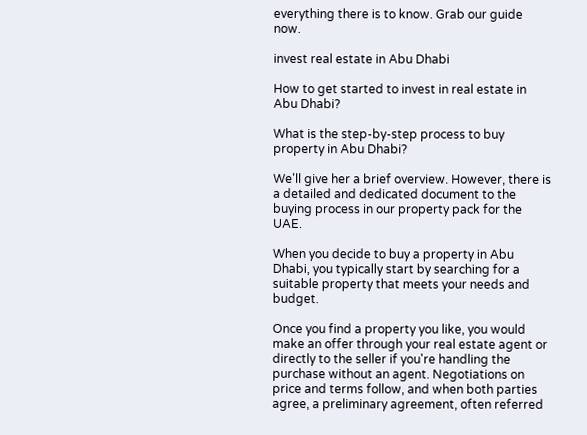everything there is to know. Grab our guide now.

invest real estate in Abu Dhabi

How to get started to invest in real estate in Abu Dhabi?

What is the step-by-step process to buy property in Abu Dhabi?

We'll give her a brief overview. However, there is a detailed and dedicated document to the buying process in our property pack for the UAE.

When you decide to buy a property in Abu Dhabi, you typically start by searching for a suitable property that meets your needs and budget.

Once you find a property you like, you would make an offer through your real estate agent or directly to the seller if you're handling the purchase without an agent. Negotiations on price and terms follow, and when both parties agree, a preliminary agreement, often referred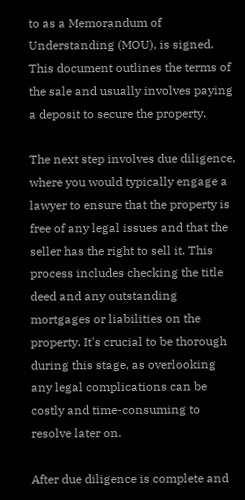to as a Memorandum of Understanding (MOU), is signed. This document outlines the terms of the sale and usually involves paying a deposit to secure the property.

The next step involves due diligence, where you would typically engage a lawyer to ensure that the property is free of any legal issues and that the seller has the right to sell it. This process includes checking the title deed and any outstanding mortgages or liabilities on the property. It's crucial to be thorough during this stage, as overlooking any legal complications can be costly and time-consuming to resolve later on.

After due diligence is complete and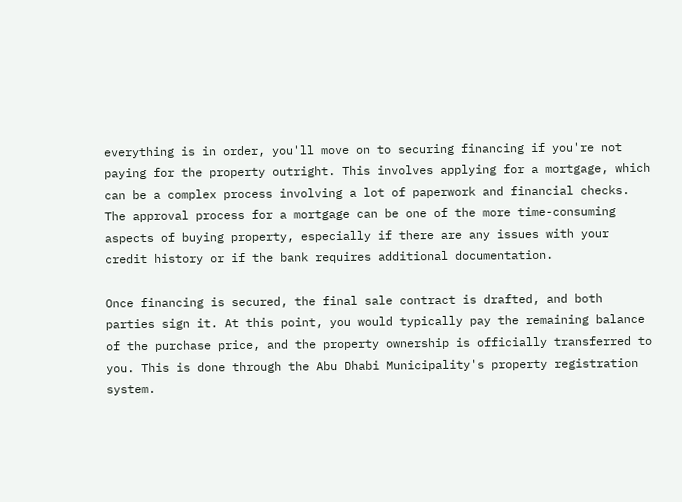everything is in order, you'll move on to securing financing if you're not paying for the property outright. This involves applying for a mortgage, which can be a complex process involving a lot of paperwork and financial checks. The approval process for a mortgage can be one of the more time-consuming aspects of buying property, especially if there are any issues with your credit history or if the bank requires additional documentation.

Once financing is secured, the final sale contract is drafted, and both parties sign it. At this point, you would typically pay the remaining balance of the purchase price, and the property ownership is officially transferred to you. This is done through the Abu Dhabi Municipality's property registration system.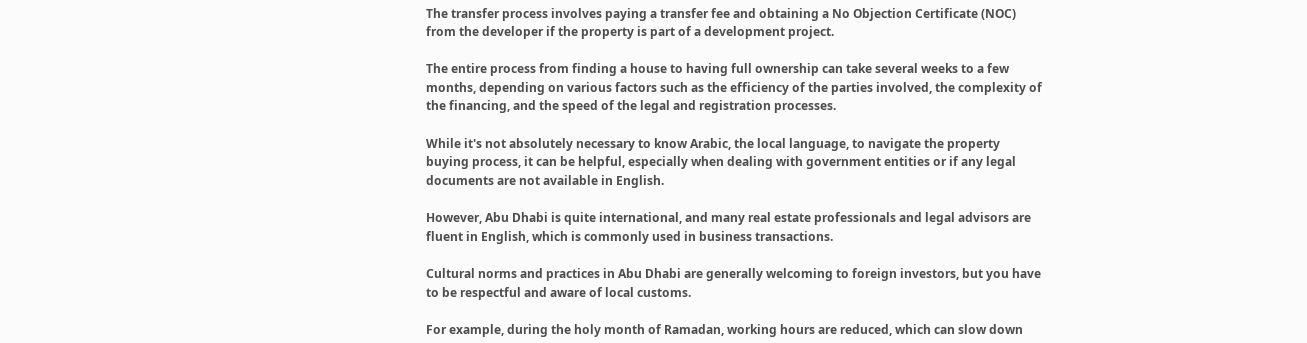The transfer process involves paying a transfer fee and obtaining a No Objection Certificate (NOC) from the developer if the property is part of a development project.

The entire process from finding a house to having full ownership can take several weeks to a few months, depending on various factors such as the efficiency of the parties involved, the complexity of the financing, and the speed of the legal and registration processes.

While it's not absolutely necessary to know Arabic, the local language, to navigate the property buying process, it can be helpful, especially when dealing with government entities or if any legal documents are not available in English.

However, Abu Dhabi is quite international, and many real estate professionals and legal advisors are fluent in English, which is commonly used in business transactions.

Cultural norms and practices in Abu Dhabi are generally welcoming to foreign investors, but you have to be respectful and aware of local customs.

For example, during the holy month of Ramadan, working hours are reduced, which can slow down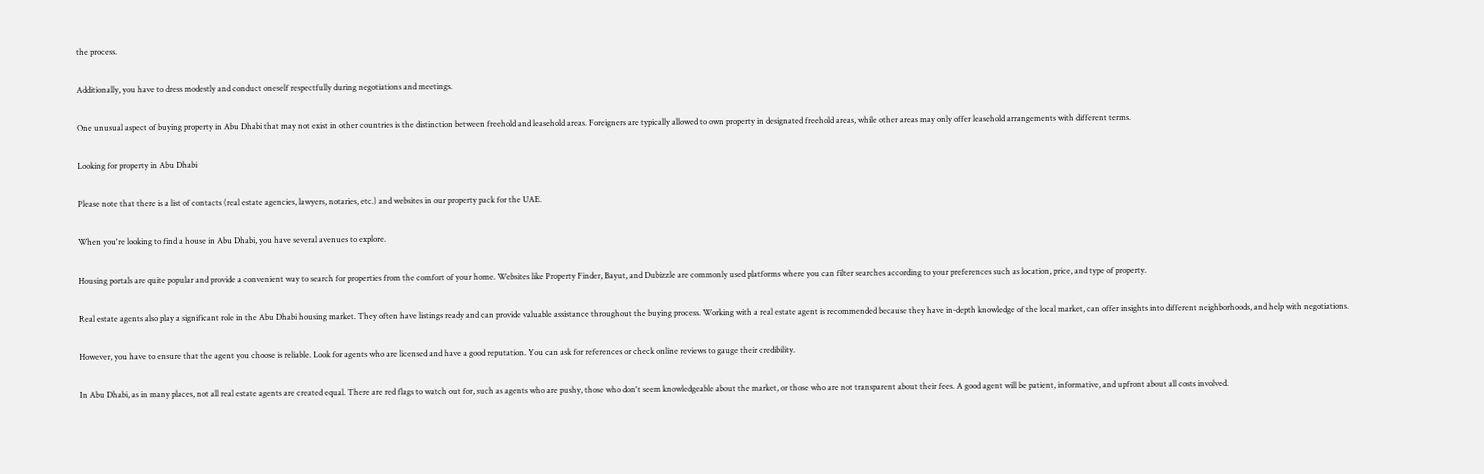the process.

Additionally, you have to dress modestly and conduct oneself respectfully during negotiations and meetings.

One unusual aspect of buying property in Abu Dhabi that may not exist in other countries is the distinction between freehold and leasehold areas. Foreigners are typically allowed to own property in designated freehold areas, while other areas may only offer leasehold arrangements with different terms.

Looking for property in Abu Dhabi

Please note that there is a list of contacts (real estate agencies, lawyers, notaries, etc.) and websites in our property pack for the UAE.

When you're looking to find a house in Abu Dhabi, you have several avenues to explore.

Housing portals are quite popular and provide a convenient way to search for properties from the comfort of your home. Websites like Property Finder, Bayut, and Dubizzle are commonly used platforms where you can filter searches according to your preferences such as location, price, and type of property.

Real estate agents also play a significant role in the Abu Dhabi housing market. They often have listings ready and can provide valuable assistance throughout the buying process. Working with a real estate agent is recommended because they have in-depth knowledge of the local market, can offer insights into different neighborhoods, and help with negotiations.

However, you have to ensure that the agent you choose is reliable. Look for agents who are licensed and have a good reputation. You can ask for references or check online reviews to gauge their credibility.

In Abu Dhabi, as in many places, not all real estate agents are created equal. There are red flags to watch out for, such as agents who are pushy, those who don't seem knowledgeable about the market, or those who are not transparent about their fees. A good agent will be patient, informative, and upfront about all costs involved.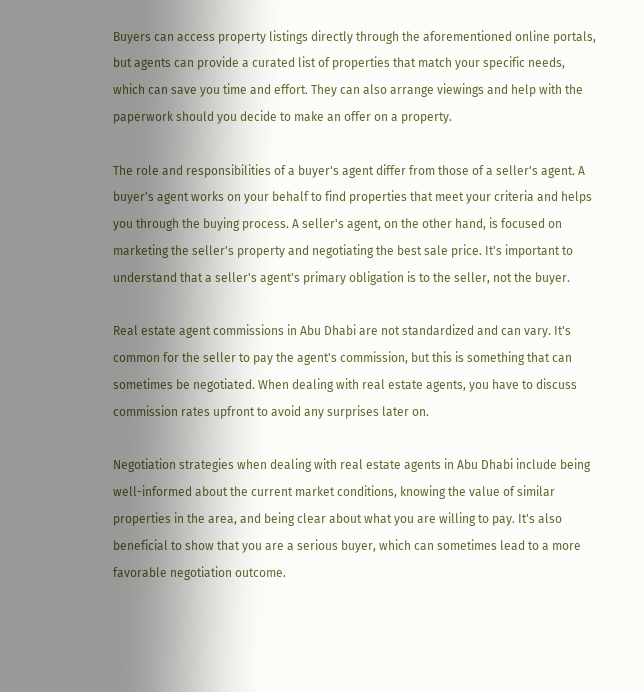Buyers can access property listings directly through the aforementioned online portals, but agents can provide a curated list of properties that match your specific needs, which can save you time and effort. They can also arrange viewings and help with the paperwork should you decide to make an offer on a property.

The role and responsibilities of a buyer's agent differ from those of a seller's agent. A buyer's agent works on your behalf to find properties that meet your criteria and helps you through the buying process. A seller's agent, on the other hand, is focused on marketing the seller's property and negotiating the best sale price. It's important to understand that a seller's agent's primary obligation is to the seller, not the buyer.

Real estate agent commissions in Abu Dhabi are not standardized and can vary. It's common for the seller to pay the agent's commission, but this is something that can sometimes be negotiated. When dealing with real estate agents, you have to discuss commission rates upfront to avoid any surprises later on.

Negotiation strategies when dealing with real estate agents in Abu Dhabi include being well-informed about the current market conditions, knowing the value of similar properties in the area, and being clear about what you are willing to pay. It's also beneficial to show that you are a serious buyer, which can sometimes lead to a more favorable negotiation outcome.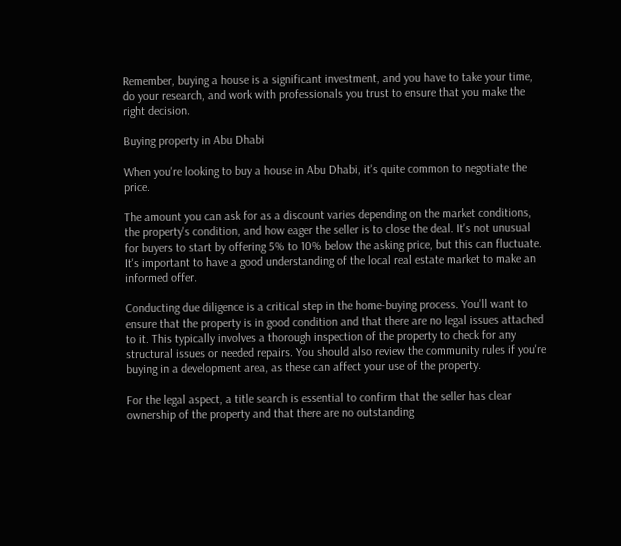Remember, buying a house is a significant investment, and you have to take your time, do your research, and work with professionals you trust to ensure that you make the right decision.

Buying property in Abu Dhabi

When you're looking to buy a house in Abu Dhabi, it's quite common to negotiate the price.

The amount you can ask for as a discount varies depending on the market conditions, the property's condition, and how eager the seller is to close the deal. It's not unusual for buyers to start by offering 5% to 10% below the asking price, but this can fluctuate. It's important to have a good understanding of the local real estate market to make an informed offer.

Conducting due diligence is a critical step in the home-buying process. You'll want to ensure that the property is in good condition and that there are no legal issues attached to it. This typically involves a thorough inspection of the property to check for any structural issues or needed repairs. You should also review the community rules if you're buying in a development area, as these can affect your use of the property.

For the legal aspect, a title search is essential to confirm that the seller has clear ownership of the property and that there are no outstanding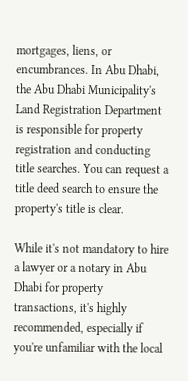mortgages, liens, or encumbrances. In Abu Dhabi, the Abu Dhabi Municipality's Land Registration Department is responsible for property registration and conducting title searches. You can request a title deed search to ensure the property's title is clear.

While it's not mandatory to hire a lawyer or a notary in Abu Dhabi for property transactions, it's highly recommended, especially if you're unfamiliar with the local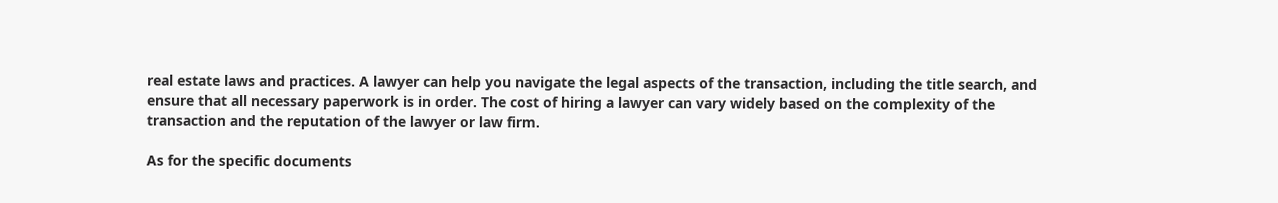real estate laws and practices. A lawyer can help you navigate the legal aspects of the transaction, including the title search, and ensure that all necessary paperwork is in order. The cost of hiring a lawyer can vary widely based on the complexity of the transaction and the reputation of the lawyer or law firm.

As for the specific documents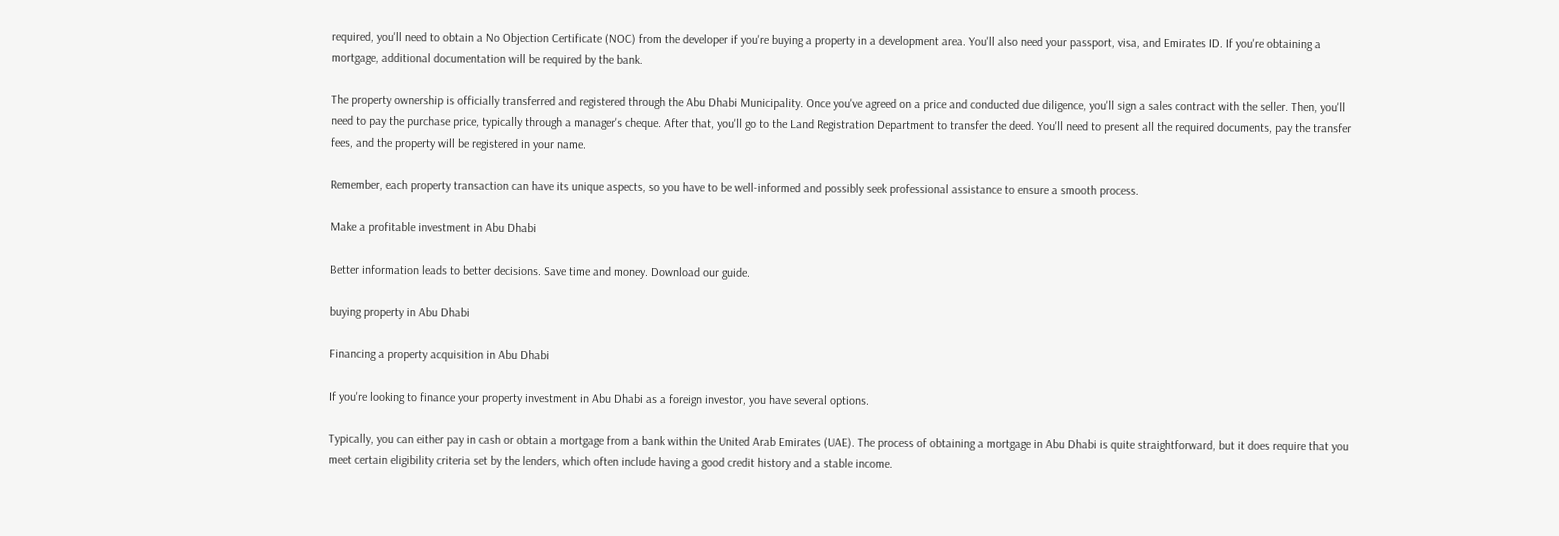required, you'll need to obtain a No Objection Certificate (NOC) from the developer if you're buying a property in a development area. You'll also need your passport, visa, and Emirates ID. If you're obtaining a mortgage, additional documentation will be required by the bank.

The property ownership is officially transferred and registered through the Abu Dhabi Municipality. Once you've agreed on a price and conducted due diligence, you'll sign a sales contract with the seller. Then, you'll need to pay the purchase price, typically through a manager's cheque. After that, you'll go to the Land Registration Department to transfer the deed. You'll need to present all the required documents, pay the transfer fees, and the property will be registered in your name.

Remember, each property transaction can have its unique aspects, so you have to be well-informed and possibly seek professional assistance to ensure a smooth process.

Make a profitable investment in Abu Dhabi

Better information leads to better decisions. Save time and money. Download our guide.

buying property in Abu Dhabi

Financing a property acquisition in Abu Dhabi

If you're looking to finance your property investment in Abu Dhabi as a foreign investor, you have several options.

Typically, you can either pay in cash or obtain a mortgage from a bank within the United Arab Emirates (UAE). The process of obtaining a mortgage in Abu Dhabi is quite straightforward, but it does require that you meet certain eligibility criteria set by the lenders, which often include having a good credit history and a stable income.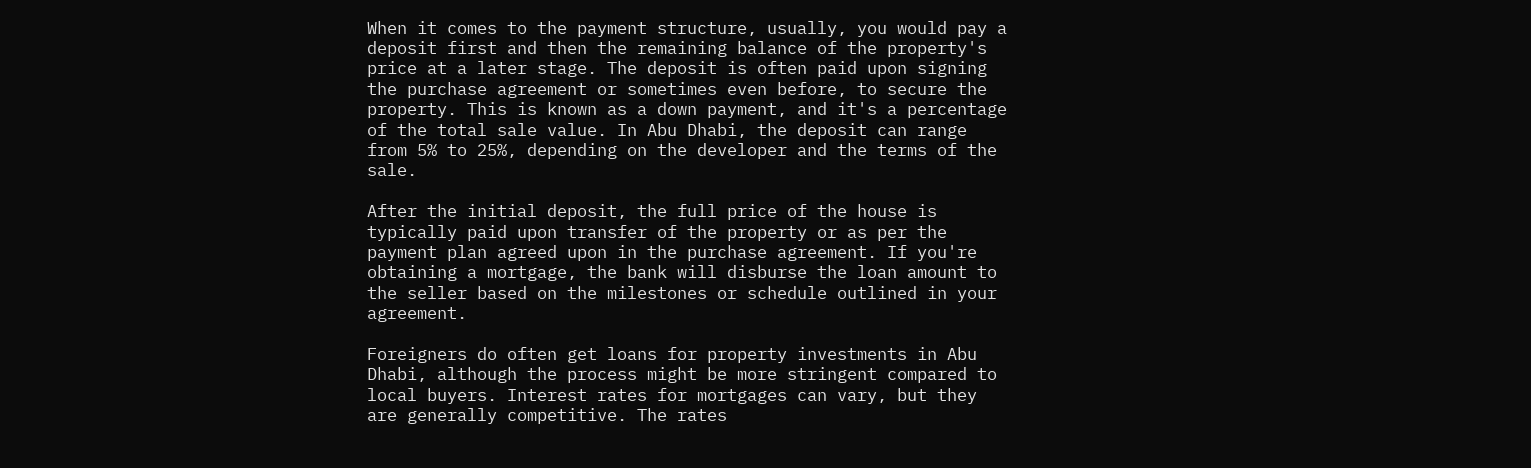When it comes to the payment structure, usually, you would pay a deposit first and then the remaining balance of the property's price at a later stage. The deposit is often paid upon signing the purchase agreement or sometimes even before, to secure the property. This is known as a down payment, and it's a percentage of the total sale value. In Abu Dhabi, the deposit can range from 5% to 25%, depending on the developer and the terms of the sale.

After the initial deposit, the full price of the house is typically paid upon transfer of the property or as per the payment plan agreed upon in the purchase agreement. If you're obtaining a mortgage, the bank will disburse the loan amount to the seller based on the milestones or schedule outlined in your agreement.

Foreigners do often get loans for property investments in Abu Dhabi, although the process might be more stringent compared to local buyers. Interest rates for mortgages can vary, but they are generally competitive. The rates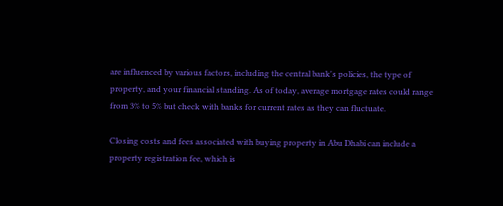are influenced by various factors, including the central bank's policies, the type of property, and your financial standing. As of today, average mortgage rates could range from 3% to 5% but check with banks for current rates as they can fluctuate.

Closing costs and fees associated with buying property in Abu Dhabi can include a property registration fee, which is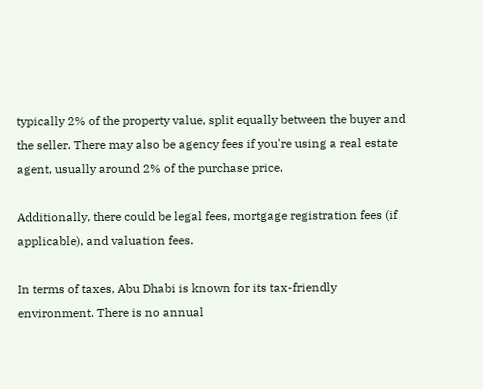typically 2% of the property value, split equally between the buyer and the seller. There may also be agency fees if you're using a real estate agent, usually around 2% of the purchase price.

Additionally, there could be legal fees, mortgage registration fees (if applicable), and valuation fees.

In terms of taxes, Abu Dhabi is known for its tax-friendly environment. There is no annual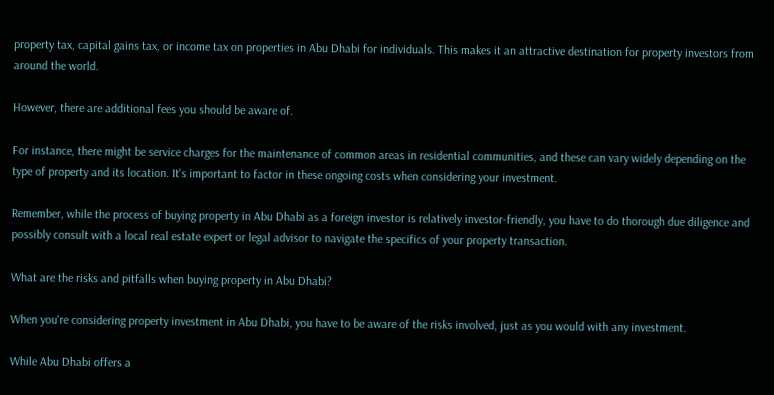property tax, capital gains tax, or income tax on properties in Abu Dhabi for individuals. This makes it an attractive destination for property investors from around the world.

However, there are additional fees you should be aware of.

For instance, there might be service charges for the maintenance of common areas in residential communities, and these can vary widely depending on the type of property and its location. It's important to factor in these ongoing costs when considering your investment.

Remember, while the process of buying property in Abu Dhabi as a foreign investor is relatively investor-friendly, you have to do thorough due diligence and possibly consult with a local real estate expert or legal advisor to navigate the specifics of your property transaction.

What are the risks and pitfalls when buying property in Abu Dhabi?

When you're considering property investment in Abu Dhabi, you have to be aware of the risks involved, just as you would with any investment.

While Abu Dhabi offers a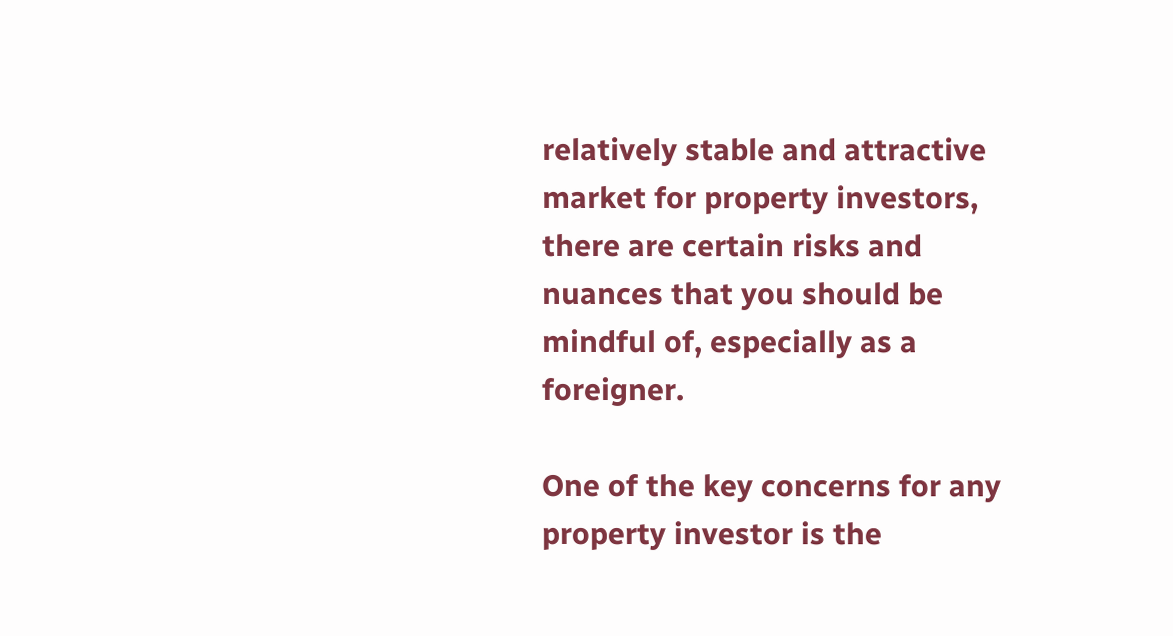relatively stable and attractive market for property investors, there are certain risks and nuances that you should be mindful of, especially as a foreigner.

One of the key concerns for any property investor is the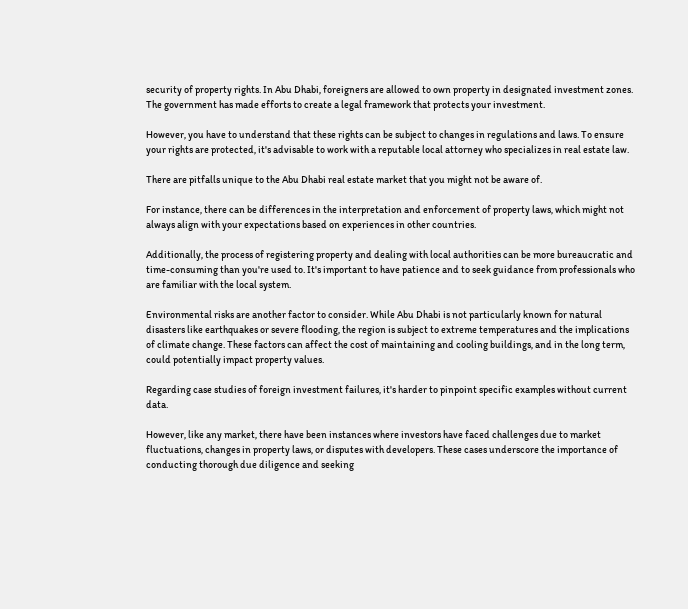security of property rights. In Abu Dhabi, foreigners are allowed to own property in designated investment zones. The government has made efforts to create a legal framework that protects your investment.

However, you have to understand that these rights can be subject to changes in regulations and laws. To ensure your rights are protected, it's advisable to work with a reputable local attorney who specializes in real estate law.

There are pitfalls unique to the Abu Dhabi real estate market that you might not be aware of.

For instance, there can be differences in the interpretation and enforcement of property laws, which might not always align with your expectations based on experiences in other countries.

Additionally, the process of registering property and dealing with local authorities can be more bureaucratic and time-consuming than you're used to. It's important to have patience and to seek guidance from professionals who are familiar with the local system.

Environmental risks are another factor to consider. While Abu Dhabi is not particularly known for natural disasters like earthquakes or severe flooding, the region is subject to extreme temperatures and the implications of climate change. These factors can affect the cost of maintaining and cooling buildings, and in the long term, could potentially impact property values.

Regarding case studies of foreign investment failures, it's harder to pinpoint specific examples without current data.

However, like any market, there have been instances where investors have faced challenges due to market fluctuations, changes in property laws, or disputes with developers. These cases underscore the importance of conducting thorough due diligence and seeking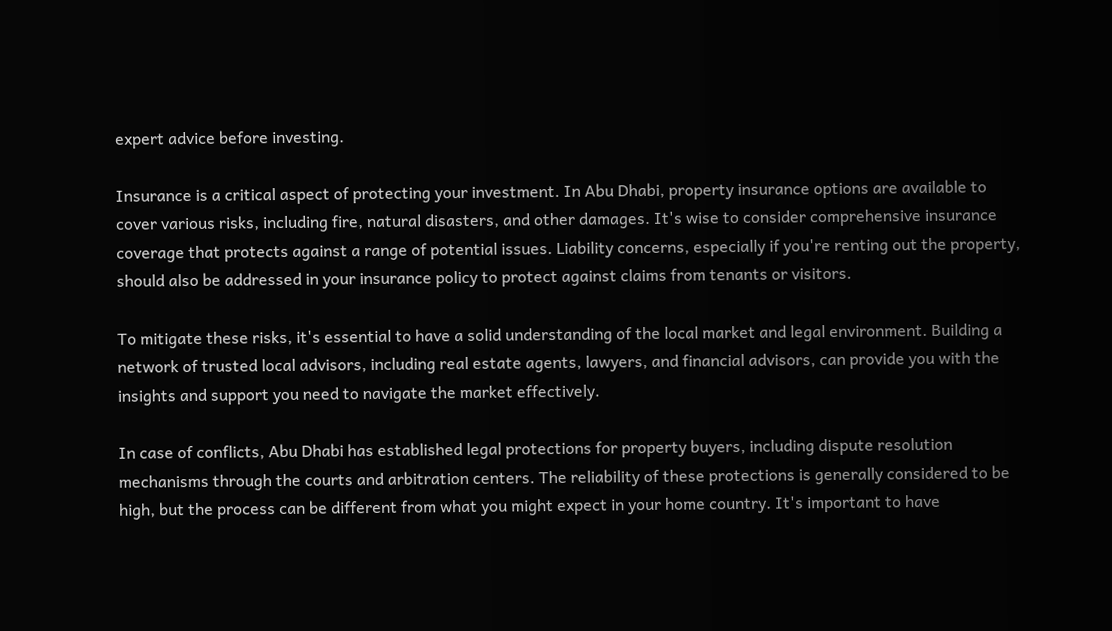expert advice before investing.

Insurance is a critical aspect of protecting your investment. In Abu Dhabi, property insurance options are available to cover various risks, including fire, natural disasters, and other damages. It's wise to consider comprehensive insurance coverage that protects against a range of potential issues. Liability concerns, especially if you're renting out the property, should also be addressed in your insurance policy to protect against claims from tenants or visitors.

To mitigate these risks, it's essential to have a solid understanding of the local market and legal environment. Building a network of trusted local advisors, including real estate agents, lawyers, and financial advisors, can provide you with the insights and support you need to navigate the market effectively.

In case of conflicts, Abu Dhabi has established legal protections for property buyers, including dispute resolution mechanisms through the courts and arbitration centers. The reliability of these protections is generally considered to be high, but the process can be different from what you might expect in your home country. It's important to have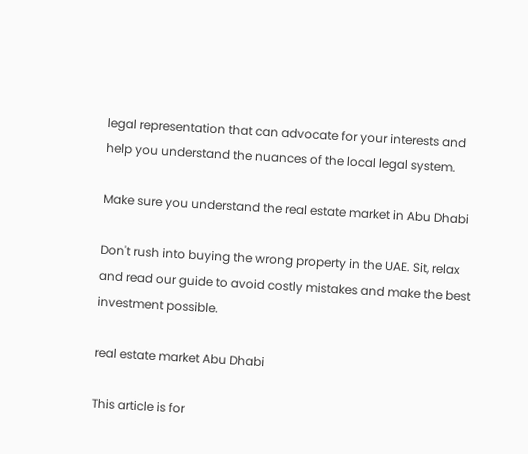legal representation that can advocate for your interests and help you understand the nuances of the local legal system.

Make sure you understand the real estate market in Abu Dhabi

Don't rush into buying the wrong property in the UAE. Sit, relax and read our guide to avoid costly mistakes and make the best investment possible.

real estate market Abu Dhabi

This article is for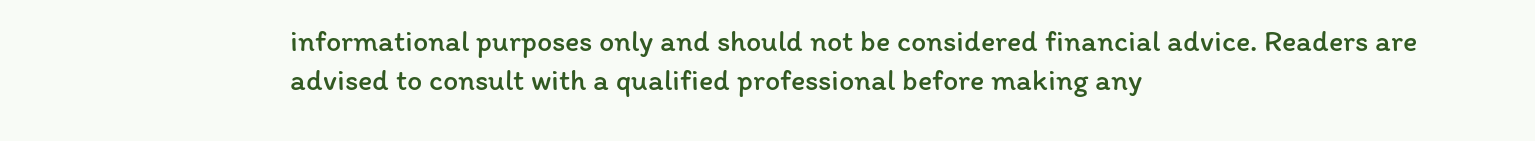informational purposes only and should not be considered financial advice. Readers are advised to consult with a qualified professional before making any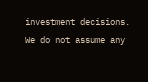investment decisions. We do not assume any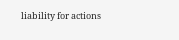liability for actions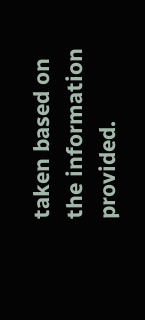taken based on the information provided.